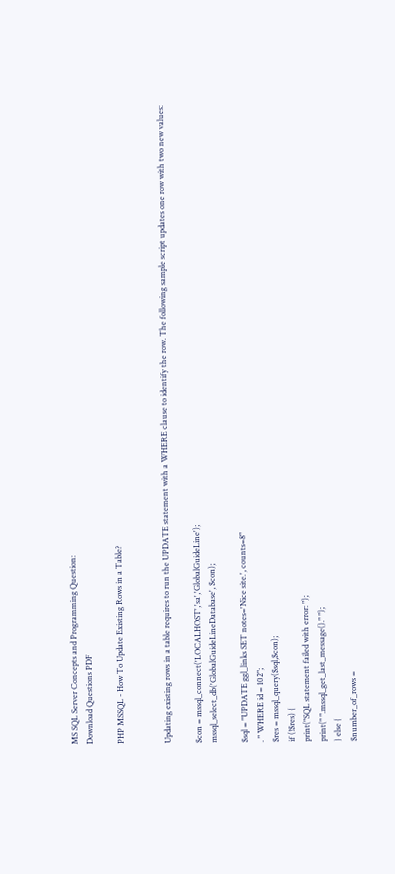MS SQL Server Concepts and Programming Question:
Download Questions PDF

PHP MSSQL - How To Update Existing Rows in a Table?


Updating existing rows in a table requires to run the UPDATE statement with a WHERE clause to identify the row. The following sample script updates one row with two new values:

$con = mssql_connect('LOCALHOST','sa','GlobalGuideLine');
mssql_select_db('GlobalGuideLineDatabase', $con);

$sql = "UPDATE ggl_links SET notes='Nice site.', counts=8"
. " WHERE id = 102";
$res = mssql_query($sql,$con);
if (!$res) {
print("SQL statement failed with error: ");
print(" ".mssql_get_last_message()." ");
} else {
$number_of_rows =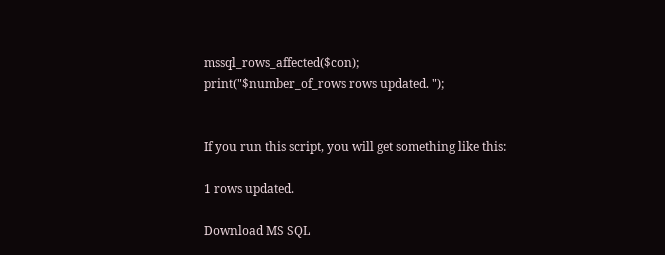mssql_rows_affected($con);
print("$number_of_rows rows updated. ");


If you run this script, you will get something like this:

1 rows updated.

Download MS SQL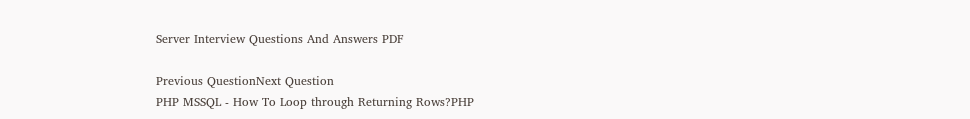Server Interview Questions And Answers PDF

Previous QuestionNext Question
PHP MSSQL - How To Loop through Returning Rows?PHP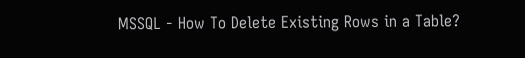MSSQL - How To Delete Existing Rows in a Table?